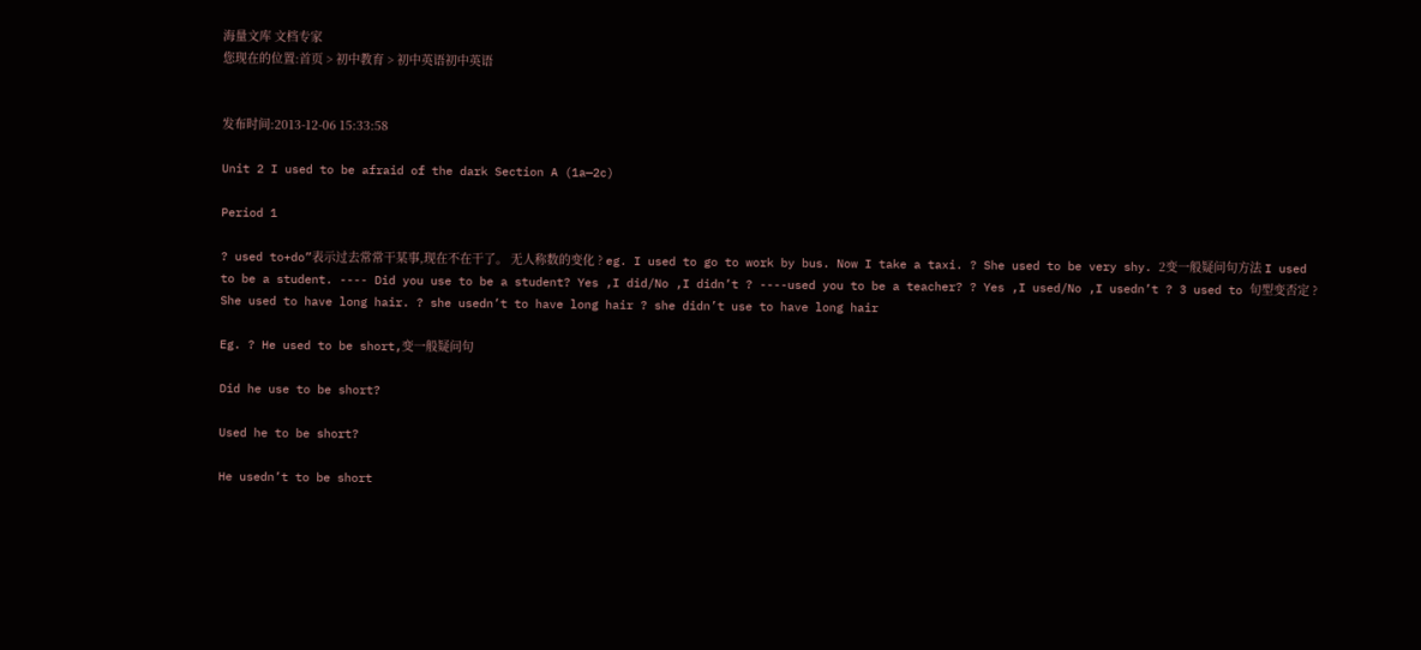海量文库 文档专家
您现在的位置:首页 > 初中教育 > 初中英语初中英语


发布时间:2013-12-06 15:33:58

Unit 2 I used to be afraid of the dark Section A (1a—2c)

Period 1

? used to+do”表示过去常常干某事,现在不在干了。 无人称数的变化 ? eg. I used to go to work by bus. Now I take a taxi. ? She used to be very shy. 2变一般疑问句方法 I used to be a student. ---- Did you use to be a student? Yes ,I did/No ,I didn’t ? ----used you to be a teacher? ? Yes ,I used/No ,I usedn’t ? 3 used to 句型变否定 ? She used to have long hair. ? she usedn’t to have long hair ? she didn’t use to have long hair

Eg. ? He used to be short,变一般疑问句

Did he use to be short?

Used he to be short?

He usedn’t to be short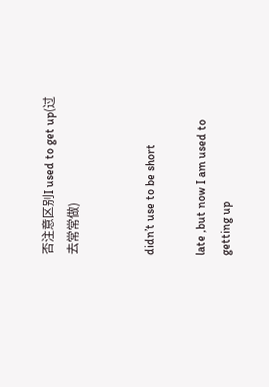否注意区别I used to get up(过去常常做)


didn’t use to be short

late ,but now I am used to getting up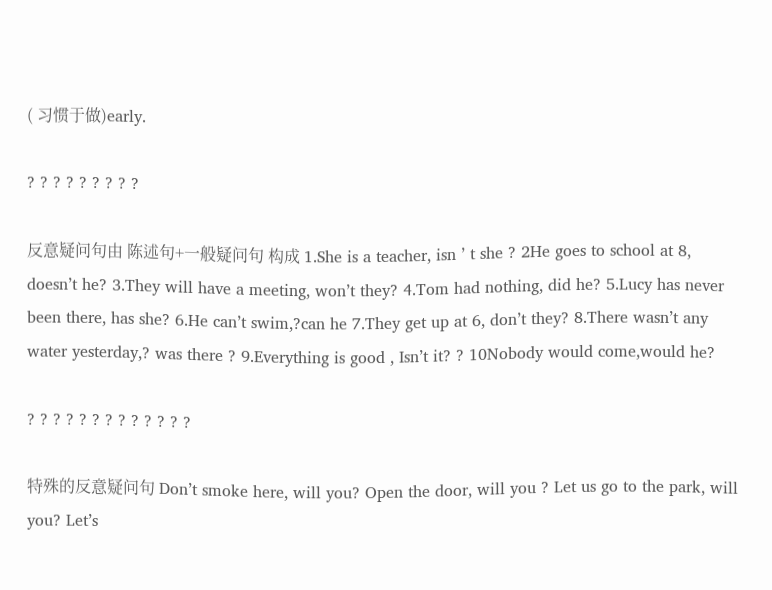( 习惯于做)early.

? ? ? ? ? ? ? ? ?

反意疑问句由 陈述句+一般疑问句 构成 1.She is a teacher, isn ’ t she ? 2He goes to school at 8, doesn’t he? 3.They will have a meeting, won’t they? 4.Tom had nothing, did he? 5.Lucy has never been there, has she? 6.He can’t swim,?can he 7.They get up at 6, don’t they? 8.There wasn’t any water yesterday,? was there ? 9.Everything is good , Isn’t it? ? 10Nobody would come,would he?

? ? ? ? ? ? ? ? ? ? ? ? ?

特殊的反意疑问句 Don’t smoke here, will you? Open the door, will you ? Let us go to the park, will you? Let’s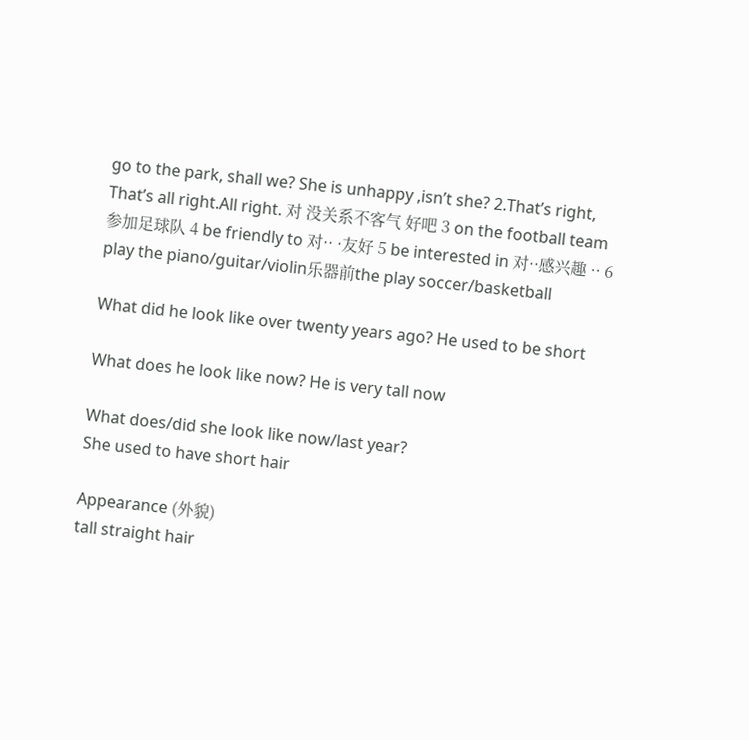go to the park, shall we? She is unhappy ,isn’t she? 2.That’s right, That’s all right.All right. 对 没关系不客气 好吧 3 on the football team参加足球队 4 be friendly to 对·· ·友好 5 be interested in 对··感兴趣 ·· 6 play the piano/guitar/violin乐器前the play soccer/basketball

What did he look like over twenty years ago? He used to be short

What does he look like now? He is very tall now

What does/did she look like now/last year?
She used to have short hair

Appearance (外貌)
tall straight hair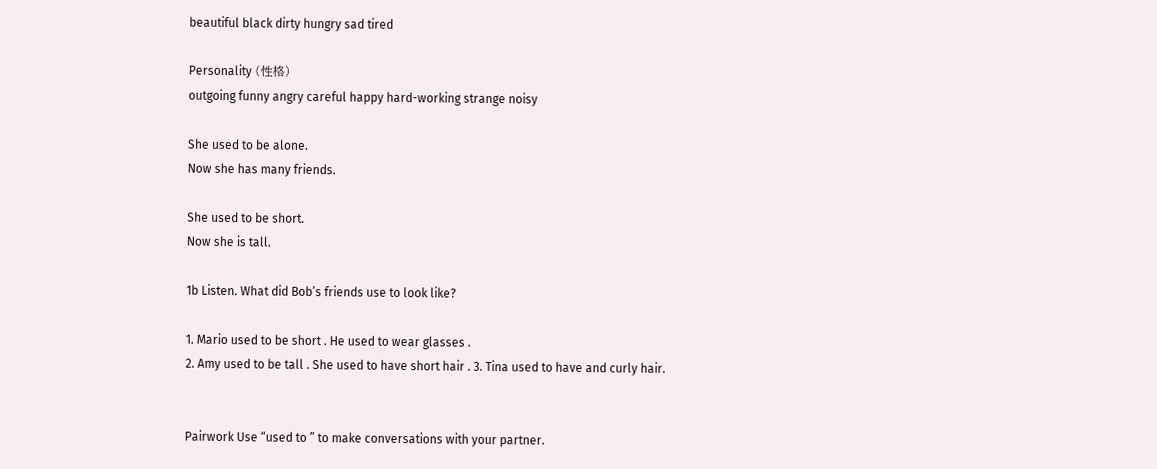beautiful black dirty hungry sad tired

Personality (性格)
outgoing funny angry careful happy hard-working strange noisy

She used to be alone.
Now she has many friends.

She used to be short.
Now she is tall.

1b Listen. What did Bob’s friends use to look like?

1. Mario used to be short . He used to wear glasses .
2. Amy used to be tall . She used to have short hair . 3. Tina used to have and curly hair.


Pairwork Use “used to ” to make conversations with your partner.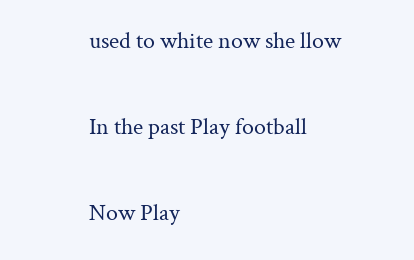used to white now she llow

In the past Play football

Now Play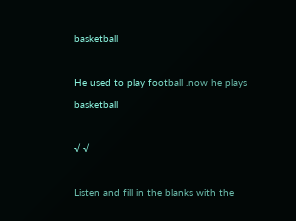basketball

He used to play football .now he plays basketball

√ √

Listen and fill in the blanks with the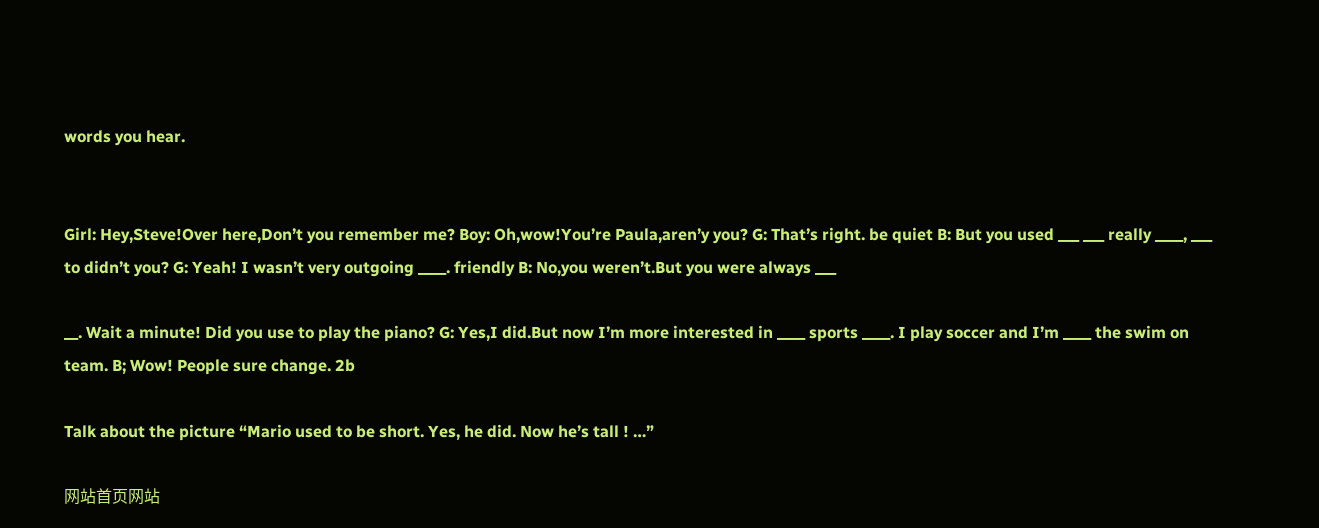words you hear.


Girl: Hey,Steve!Over here,Don’t you remember me? Boy: Oh,wow!You’re Paula,aren’y you? G: That’s right. be quiet B: But you used ___ ___ really ____, ___ to didn’t you? G: Yeah! I wasn’t very outgoing ____. friendly B: No,you weren’t.But you were always ___

__. Wait a minute! Did you use to play the piano? G: Yes,I did.But now I’m more interested in ____ sports ____. I play soccer and I’m ____ the swim on team. B; Wow! People sure change. 2b

Talk about the picture “Mario used to be short. Yes, he did. Now he’s tall ! …”

网站首页网站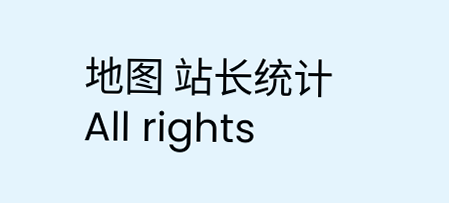地图 站长统计
All rights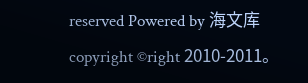reserved Powered by 海文库
copyright ©right 2010-2011。